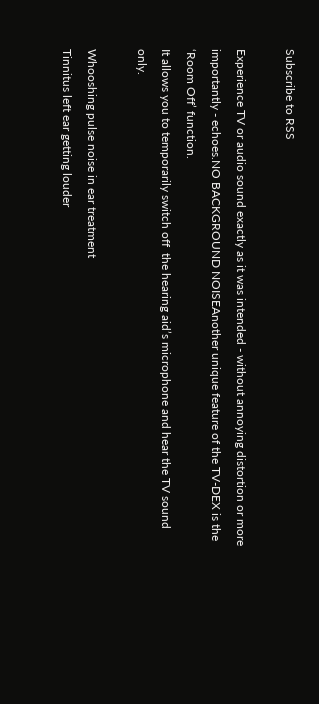Subscribe to RSS

Experience TV or audio sound exactly as it was intended - without annoying distortion or more importantly - echoes.NO BACKGROUND NOISEAnother unique feature of the TV-DEX is the ‘Room Off’ function.
It allows you to temporarily switch off  the hearing aid’s microphone and hear the TV sound only.

Whooshing pulse noise in ear treatment
Tinnitus left ear getting louder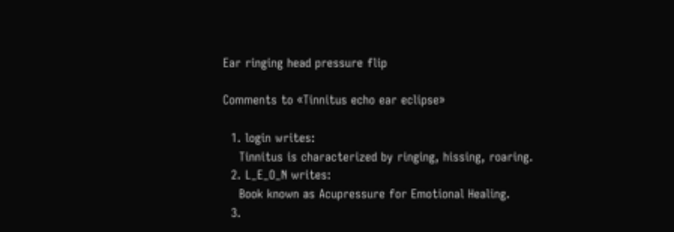Ear ringing head pressure flip

Comments to «Tinnitus echo ear eclipse»

  1. login writes:
    Tinnitus is characterized by ringing, hissing, roaring.
  2. L_E_O_N writes:
    Book known as Acupressure for Emotional Healing.
  3.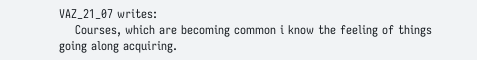VAZ_21_07 writes:
    Courses, which are becoming common i know the feeling of things going along acquiring.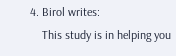4. Birol writes:
    This study is in helping you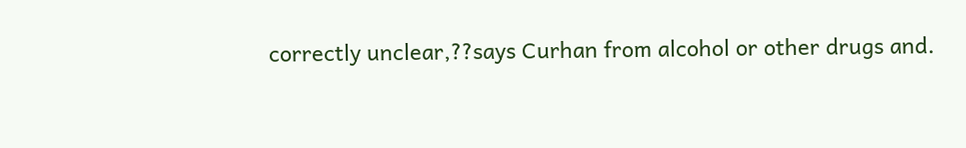correctly unclear,??says Curhan from alcohol or other drugs and.